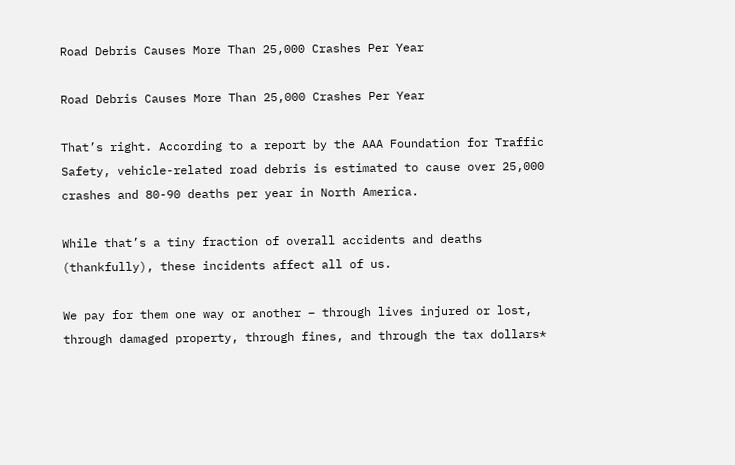Road Debris Causes More Than 25,000 Crashes Per Year

Road Debris Causes More Than 25,000 Crashes Per Year

That’s right. According to a report by the AAA Foundation for Traffic Safety, vehicle-related road debris is estimated to cause over 25,000 crashes and 80-90 deaths per year in North America.

While that’s a tiny fraction of overall accidents and deaths (thankfully), these incidents affect all of us.

We pay for them one way or another – through lives injured or lost, through damaged property, through fines, and through the tax dollars*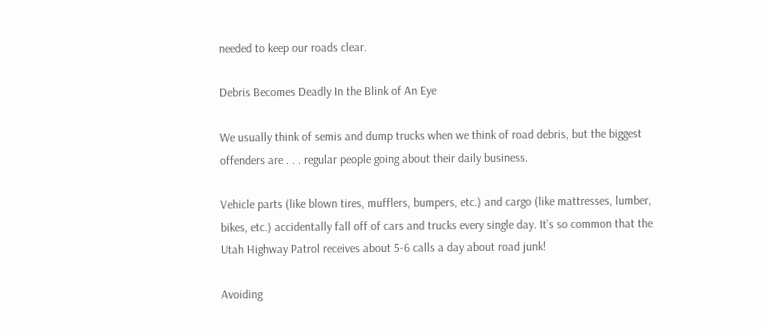needed to keep our roads clear.

Debris Becomes Deadly In the Blink of An Eye

We usually think of semis and dump trucks when we think of road debris, but the biggest offenders are . . . regular people going about their daily business.

Vehicle parts (like blown tires, mufflers, bumpers, etc.) and cargo (like mattresses, lumber, bikes, etc.) accidentally fall off of cars and trucks every single day. It’s so common that the Utah Highway Patrol receives about 5-6 calls a day about road junk!

Avoiding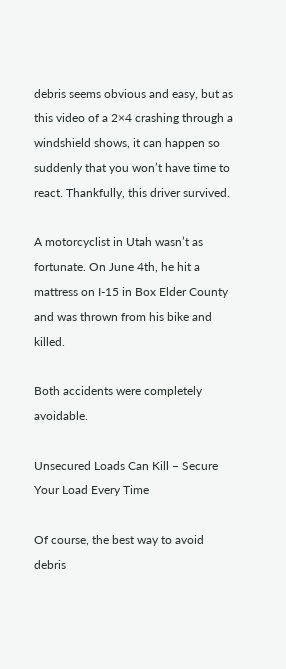debris seems obvious and easy, but as this video of a 2×4 crashing through a windshield shows, it can happen so suddenly that you won’t have time to react. Thankfully, this driver survived.

A motorcyclist in Utah wasn’t as fortunate. On June 4th, he hit a mattress on I-15 in Box Elder County and was thrown from his bike and killed.

Both accidents were completely avoidable.

Unsecured Loads Can Kill – Secure Your Load Every Time

Of course, the best way to avoid debris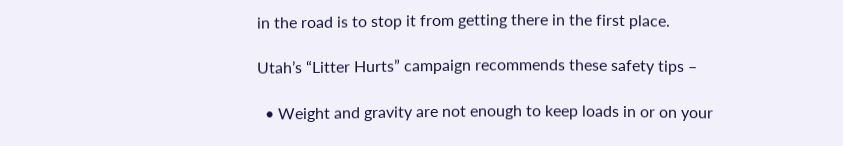in the road is to stop it from getting there in the first place.

Utah’s “Litter Hurts” campaign recommends these safety tips –

  • Weight and gravity are not enough to keep loads in or on your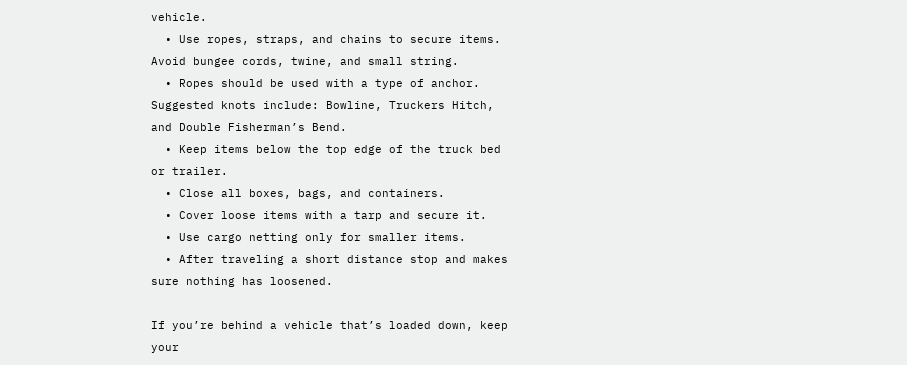vehicle.
  • Use ropes, straps, and chains to secure items. Avoid bungee cords, twine, and small string.
  • Ropes should be used with a type of anchor. Suggested knots include: Bowline, Truckers Hitch, and Double Fisherman’s Bend.
  • Keep items below the top edge of the truck bed or trailer.
  • Close all boxes, bags, and containers.
  • Cover loose items with a tarp and secure it.
  • Use cargo netting only for smaller items.
  • After traveling a short distance stop and makes sure nothing has loosened.

If you’re behind a vehicle that’s loaded down, keep your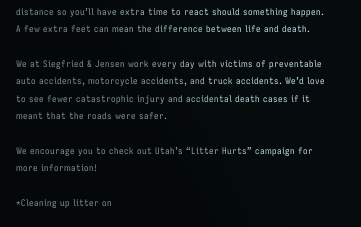distance so you’ll have extra time to react should something happen. A few extra feet can mean the difference between life and death.

We at Siegfried & Jensen work every day with victims of preventable auto accidents, motorcycle accidents, and truck accidents. We’d love to see fewer catastrophic injury and accidental death cases if it meant that the roads were safer.

We encourage you to check out Utah’s “Litter Hurts” campaign for more information!

*Cleaning up litter on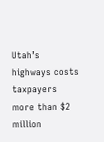Utah’s highways costs taxpayers more than $2 million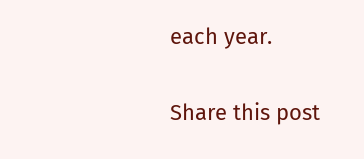each year.

Share this post